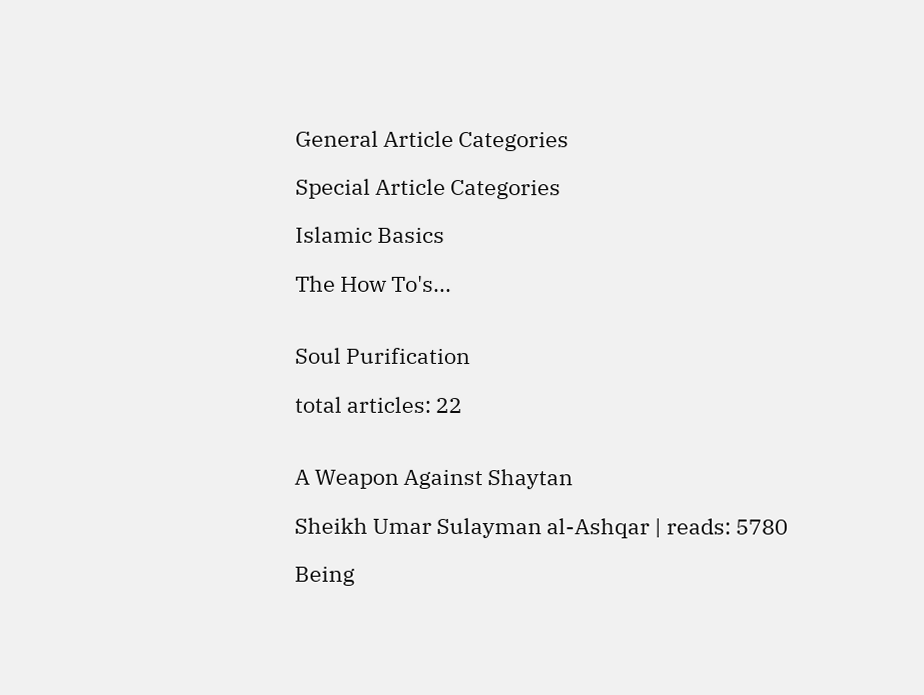General Article Categories

Special Article Categories

Islamic Basics

The How To's...


Soul Purification

total articles: 22


A Weapon Against Shaytan

Sheikh Umar Sulayman al-Ashqar | reads: 5780

Being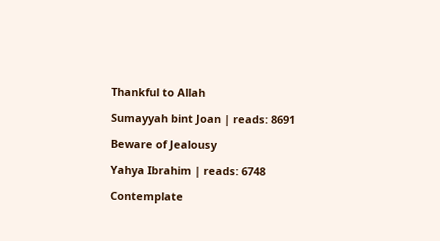Thankful to Allah

Sumayyah bint Joan | reads: 8691

Beware of Jealousy

Yahya Ibrahim | reads: 6748

Contemplate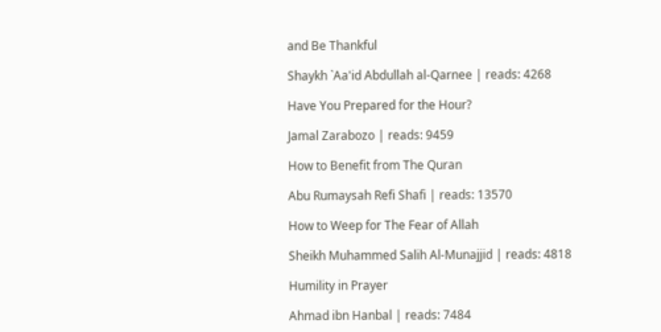and Be Thankful

Shaykh `Aa'id Abdullah al-Qarnee | reads: 4268

Have You Prepared for the Hour?

Jamal Zarabozo | reads: 9459

How to Benefit from The Quran

Abu Rumaysah Refi Shafi | reads: 13570

How to Weep for The Fear of Allah

Sheikh Muhammed Salih Al-Munajjid | reads: 4818

Humility in Prayer

Ahmad ibn Hanbal | reads: 7484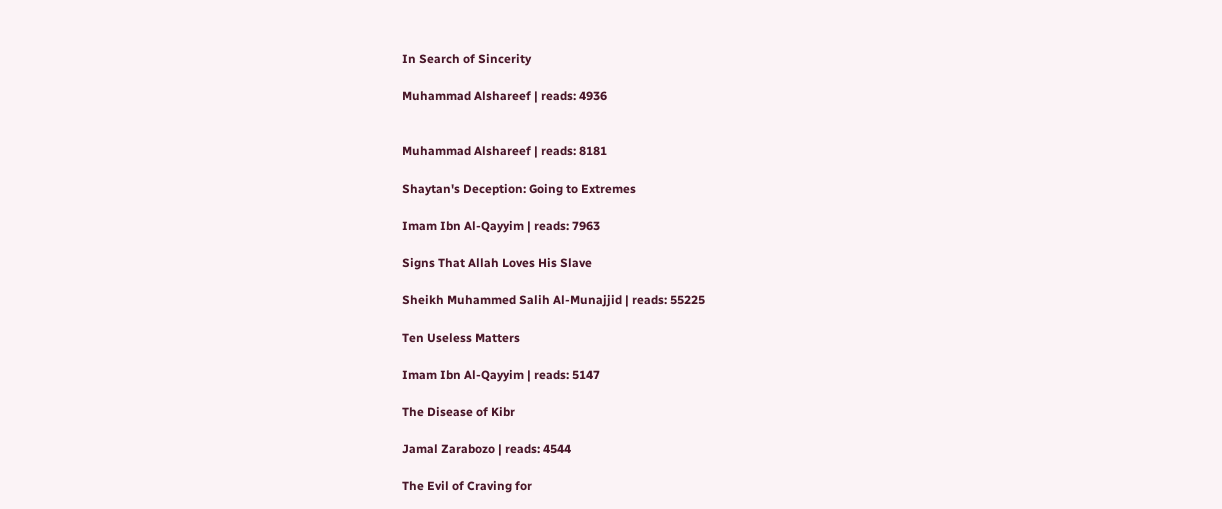In Search of Sincerity

Muhammad Alshareef | reads: 4936


Muhammad Alshareef | reads: 8181

Shaytan's Deception: Going to Extremes

Imam Ibn Al-Qayyim | reads: 7963

Signs That Allah Loves His Slave

Sheikh Muhammed Salih Al-Munajjid | reads: 55225

Ten Useless Matters

Imam Ibn Al-Qayyim | reads: 5147

The Disease of Kibr

Jamal Zarabozo | reads: 4544

The Evil of Craving for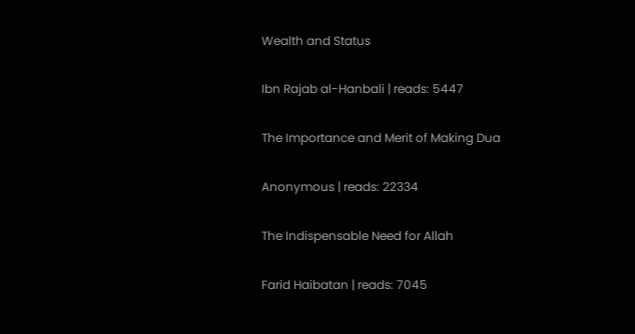Wealth and Status

Ibn Rajab al-Hanbali | reads: 5447

The Importance and Merit of Making Dua

Anonymous | reads: 22334

The Indispensable Need for Allah

Farid Haibatan | reads: 7045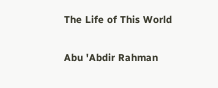The Life of This World

Abu 'Abdir Rahman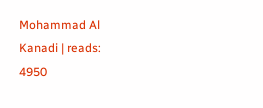Mohammad Al Kanadi | reads: 4950